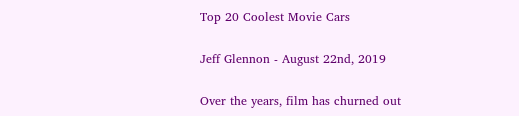Top 20 Coolest Movie Cars

Jeff Glennon - August 22nd, 2019

Over the years, film has churned out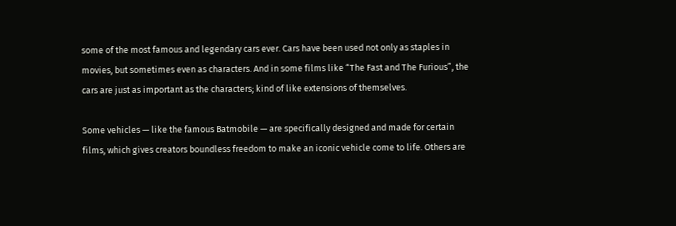some of the most famous and legendary cars ever. Cars have been used not only as staples in movies, but sometimes even as characters. And in some films like “The Fast and The Furious”, the cars are just as important as the characters; kind of like extensions of themselves.

Some vehicles — like the famous Batmobile — are specifically designed and made for certain films, which gives creators boundless freedom to make an iconic vehicle come to life. Others are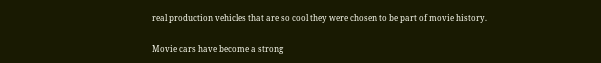real production vehicles that are so cool they were chosen to be part of movie history.

Movie cars have become a strong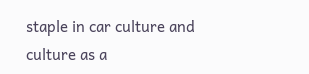staple in car culture and culture as a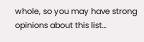whole, so you may have strong opinions about this list…